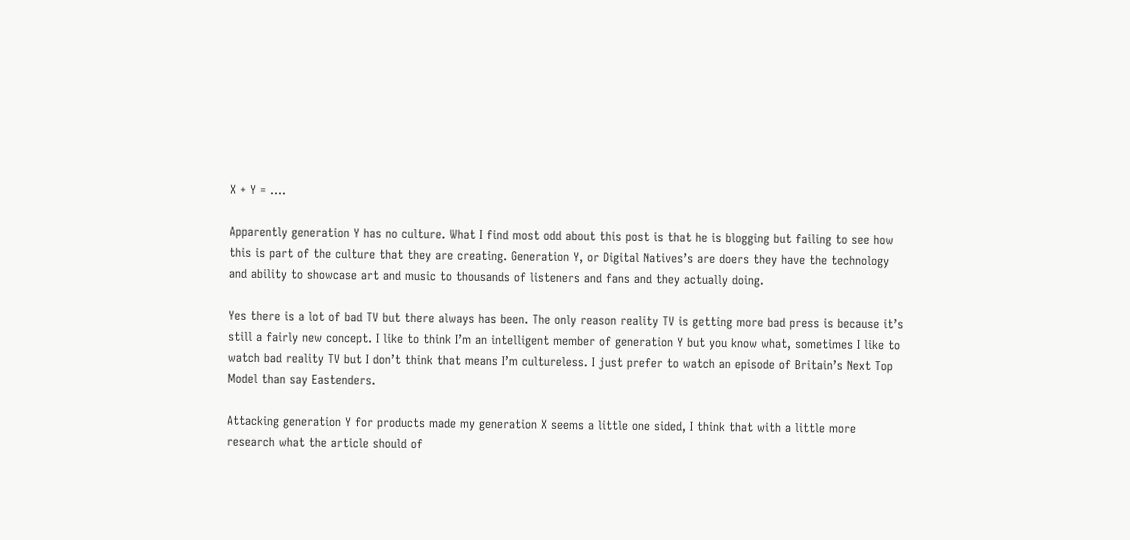X + Y = ….

Apparently generation Y has no culture. What I find most odd about this post is that he is blogging but failing to see how this is part of the culture that they are creating. Generation Y, or Digital Natives’s are doers they have the technology and ability to showcase art and music to thousands of listeners and fans and they actually doing.

Yes there is a lot of bad TV but there always has been. The only reason reality TV is getting more bad press is because it’s still a fairly new concept. I like to think I’m an intelligent member of generation Y but you know what, sometimes I like to watch bad reality TV but I don’t think that means I’m cultureless. I just prefer to watch an episode of Britain’s Next Top Model than say Eastenders.

Attacking generation Y for products made my generation X seems a little one sided, I think that with a little more research what the article should of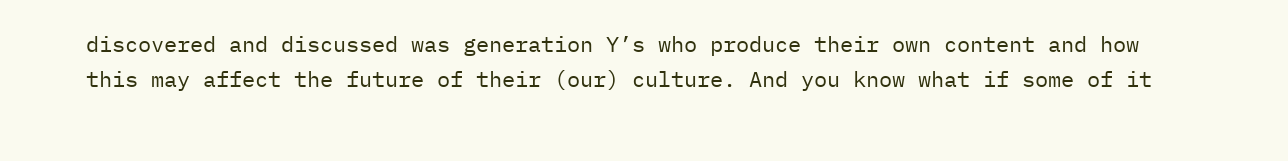discovered and discussed was generation Y’s who produce their own content and how this may affect the future of their (our) culture. And you know what if some of it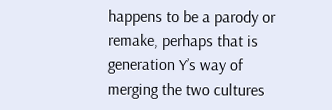happens to be a parody or remake, perhaps that is generation Y’s way of merging the two cultures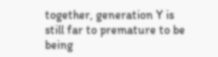together, generation Y is still far to premature to be being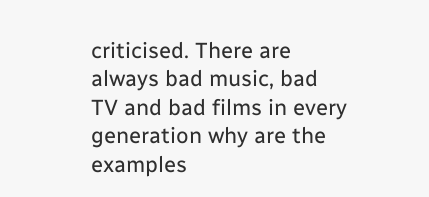criticised. There are always bad music, bad TV and bad films in every generation why are the examples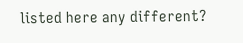listed here any different?